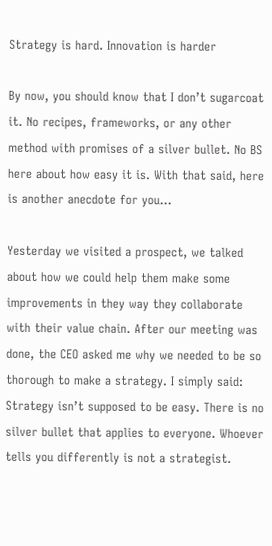Strategy is hard. Innovation is harder

By now, you should know that I don’t sugarcoat it. No recipes, frameworks, or any other method with promises of a silver bullet. No BS here about how easy it is. With that said, here is another anecdote for you…

Yesterday we visited a prospect, we talked about how we could help them make some improvements in they way they collaborate with their value chain. After our meeting was done, the CEO asked me why we needed to be so thorough to make a strategy. I simply said: Strategy isn’t supposed to be easy. There is no silver bullet that applies to everyone. Whoever tells you differently is not a strategist.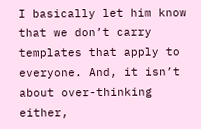I basically let him know that we don’t carry templates that apply to everyone. And, it isn’t about over-thinking either,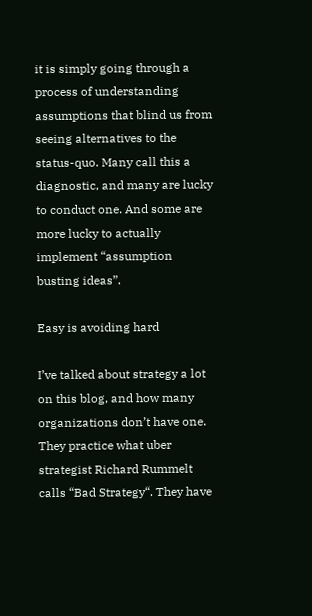it is simply going through a process of understanding assumptions that blind us from seeing alternatives to the status-quo. Many call this a diagnostic, and many are lucky to conduct one. And some are more lucky to actually implement “assumption busting ideas”.

Easy is avoiding hard

I’ve talked about strategy a lot on this blog, and how many organizations don’t have one. They practice what uber strategist Richard Rummelt calls “Bad Strategy“. They have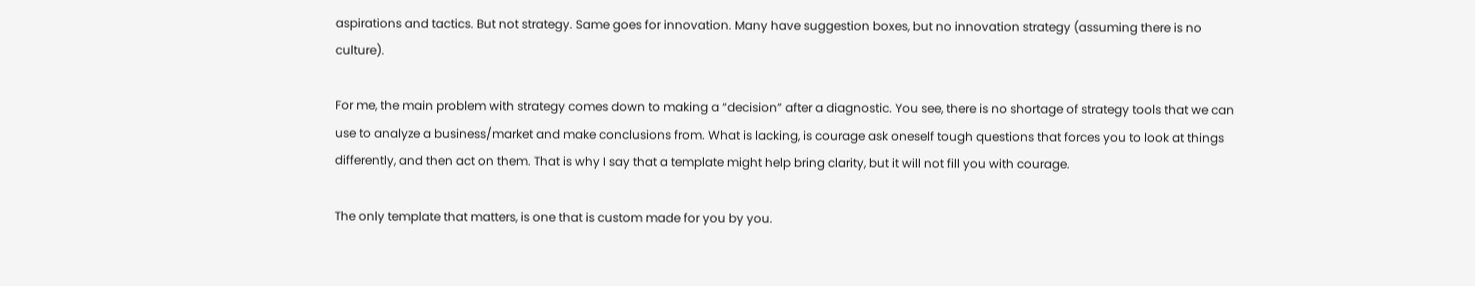aspirations and tactics. But not strategy. Same goes for innovation. Many have suggestion boxes, but no innovation strategy (assuming there is no culture).

For me, the main problem with strategy comes down to making a “decision” after a diagnostic. You see, there is no shortage of strategy tools that we can use to analyze a business/market and make conclusions from. What is lacking, is courage ask oneself tough questions that forces you to look at things differently, and then act on them. That is why I say that a template might help bring clarity, but it will not fill you with courage.

The only template that matters, is one that is custom made for you by you.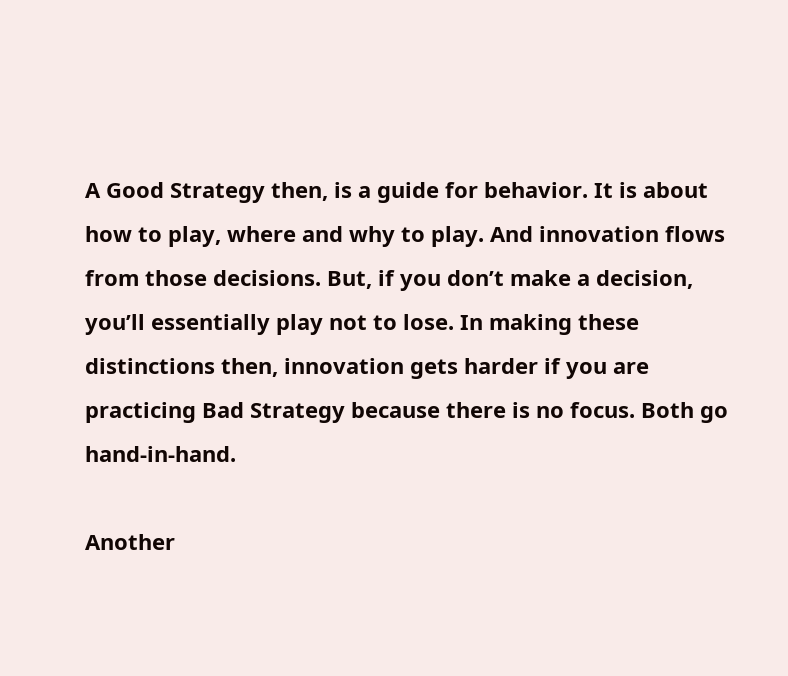A Good Strategy then, is a guide for behavior. It is about how to play, where and why to play. And innovation flows from those decisions. But, if you don’t make a decision, you’ll essentially play not to lose. In making these distinctions then, innovation gets harder if you are practicing Bad Strategy because there is no focus. Both go hand-in-hand.

Another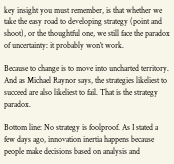key insight you must remember, is that whether we take the easy road to developing strategy (point and shoot), or the thoughtful one, we still face the paradox of uncertainty: it probably won’t work.

Because to change is to move into uncharted territory. And as Michael Raynor says, the strategies likeliest to succeed are also likeliest to fail. That is the strategy paradox.

Bottom line: No strategy is foolproof. As I stated a few days ago, innovation inertia happens because people make decisions based on analysis and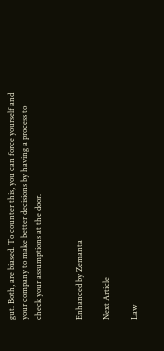gut. Both, are biased. To counter this, you can force yourself and your company to make better decisions by having a process to check your assumptions at the door.


Enhanced by Zemanta

Next Article

Law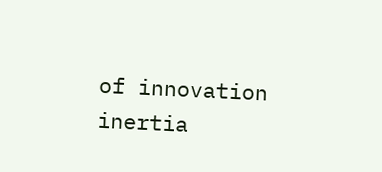of innovation inertia